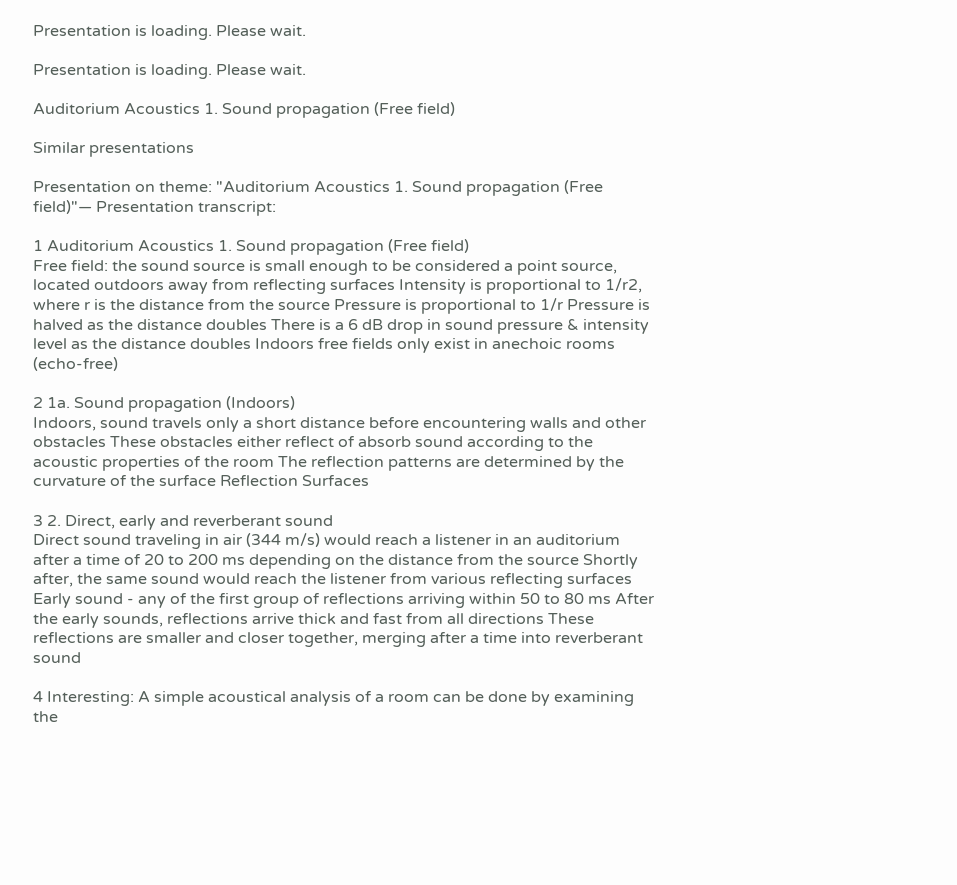Presentation is loading. Please wait.

Presentation is loading. Please wait.

Auditorium Acoustics 1. Sound propagation (Free field)

Similar presentations

Presentation on theme: "Auditorium Acoustics 1. Sound propagation (Free field)"— Presentation transcript:

1 Auditorium Acoustics 1. Sound propagation (Free field)
Free field: the sound source is small enough to be considered a point source, located outdoors away from reflecting surfaces Intensity is proportional to 1/r2, where r is the distance from the source Pressure is proportional to 1/r Pressure is halved as the distance doubles There is a 6 dB drop in sound pressure & intensity level as the distance doubles Indoors free fields only exist in anechoic rooms (echo-free)

2 1a. Sound propagation (Indoors)
Indoors, sound travels only a short distance before encountering walls and other obstacles These obstacles either reflect of absorb sound according to the acoustic properties of the room The reflection patterns are determined by the curvature of the surface Reflection Surfaces

3 2. Direct, early and reverberant sound
Direct sound traveling in air (344 m/s) would reach a listener in an auditorium after a time of 20 to 200 ms depending on the distance from the source Shortly after, the same sound would reach the listener from various reflecting surfaces Early sound - any of the first group of reflections arriving within 50 to 80 ms After the early sounds, reflections arrive thick and fast from all directions These reflections are smaller and closer together, merging after a time into reverberant sound

4 Interesting: A simple acoustical analysis of a room can be done by examining the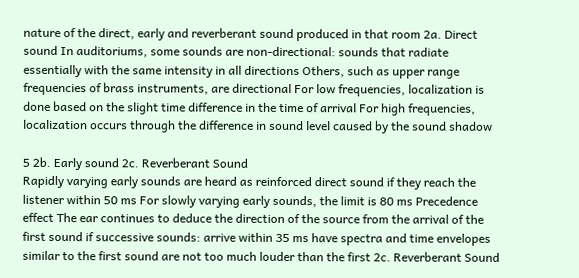nature of the direct, early and reverberant sound produced in that room 2a. Direct sound In auditoriums, some sounds are non-directional: sounds that radiate essentially with the same intensity in all directions Others, such as upper range frequencies of brass instruments, are directional For low frequencies, localization is done based on the slight time difference in the time of arrival For high frequencies, localization occurs through the difference in sound level caused by the sound shadow

5 2b. Early sound 2c. Reverberant Sound
Rapidly varying early sounds are heard as reinforced direct sound if they reach the listener within 50 ms For slowly varying early sounds, the limit is 80 ms Precedence effect The ear continues to deduce the direction of the source from the arrival of the first sound if successive sounds: arrive within 35 ms have spectra and time envelopes similar to the first sound are not too much louder than the first 2c. Reverberant Sound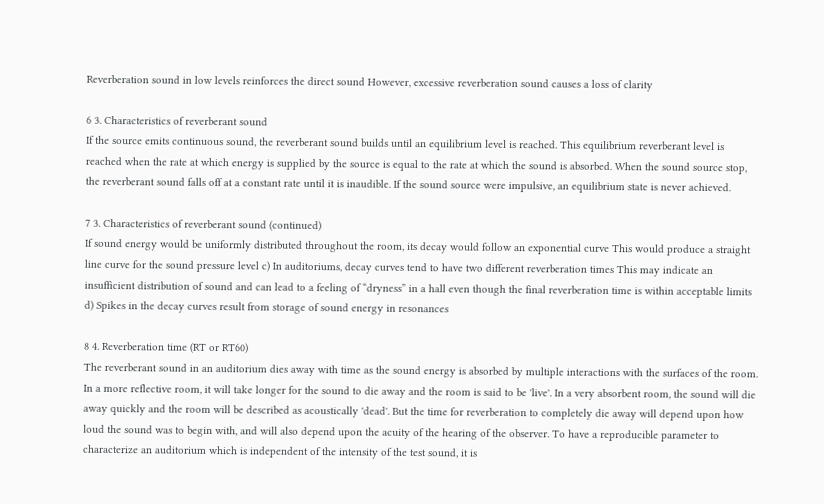Reverberation sound in low levels reinforces the direct sound However, excessive reverberation sound causes a loss of clarity

6 3. Characteristics of reverberant sound
If the source emits continuous sound, the reverberant sound builds until an equilibrium level is reached. This equilibrium reverberant level is reached when the rate at which energy is supplied by the source is equal to the rate at which the sound is absorbed. When the sound source stop, the reverberant sound falls off at a constant rate until it is inaudible. If the sound source were impulsive, an equilibrium state is never achieved.

7 3. Characteristics of reverberant sound (continued)
If sound energy would be uniformly distributed throughout the room, its decay would follow an exponential curve This would produce a straight line curve for the sound pressure level c) In auditoriums, decay curves tend to have two different reverberation times This may indicate an insufficient distribution of sound and can lead to a feeling of “dryness” in a hall even though the final reverberation time is within acceptable limits d) Spikes in the decay curves result from storage of sound energy in resonances

8 4. Reverberation time (RT or RT60)
The reverberant sound in an auditorium dies away with time as the sound energy is absorbed by multiple interactions with the surfaces of the room. In a more reflective room, it will take longer for the sound to die away and the room is said to be 'live'. In a very absorbent room, the sound will die away quickly and the room will be described as acoustically 'dead'. But the time for reverberation to completely die away will depend upon how loud the sound was to begin with, and will also depend upon the acuity of the hearing of the observer. To have a reproducible parameter to characterize an auditorium which is independent of the intensity of the test sound, it is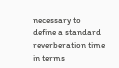necessary to define a standard reverberation time in terms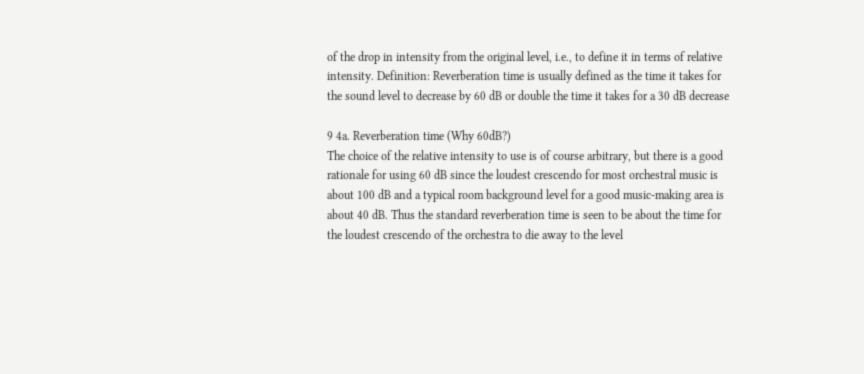of the drop in intensity from the original level, i.e., to define it in terms of relative intensity. Definition: Reverberation time is usually defined as the time it takes for the sound level to decrease by 60 dB or double the time it takes for a 30 dB decrease

9 4a. Reverberation time (Why 60dB?)
The choice of the relative intensity to use is of course arbitrary, but there is a good rationale for using 60 dB since the loudest crescendo for most orchestral music is about 100 dB and a typical room background level for a good music-making area is about 40 dB. Thus the standard reverberation time is seen to be about the time for the loudest crescendo of the orchestra to die away to the level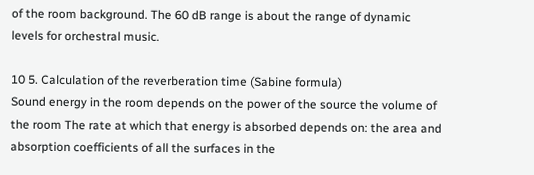of the room background. The 60 dB range is about the range of dynamic levels for orchestral music.

10 5. Calculation of the reverberation time (Sabine formula)
Sound energy in the room depends on the power of the source the volume of the room The rate at which that energy is absorbed depends on: the area and absorption coefficients of all the surfaces in the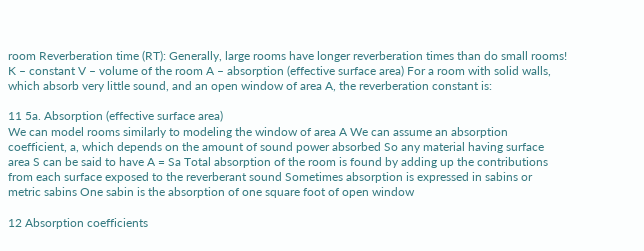room Reverberation time (RT): Generally, large rooms have longer reverberation times than do small rooms! K – constant V – volume of the room A – absorption (effective surface area) For a room with solid walls, which absorb very little sound, and an open window of area A, the reverberation constant is:

11 5a. Absorption (effective surface area)
We can model rooms similarly to modeling the window of area A We can assume an absorption coefficient, a, which depends on the amount of sound power absorbed So any material having surface area S can be said to have A = Sa Total absorption of the room is found by adding up the contributions from each surface exposed to the reverberant sound Sometimes absorption is expressed in sabins or metric sabins One sabin is the absorption of one square foot of open window

12 Absorption coefficients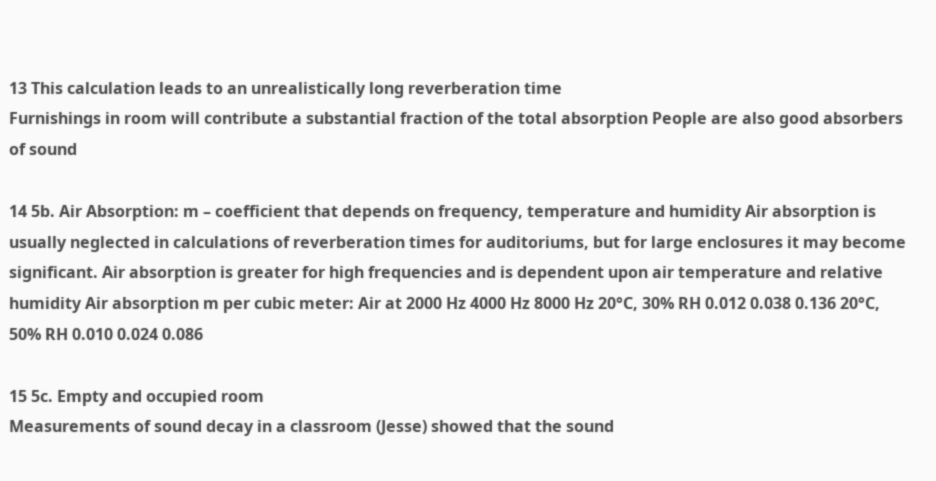13 This calculation leads to an unrealistically long reverberation time
Furnishings in room will contribute a substantial fraction of the total absorption People are also good absorbers of sound

14 5b. Air Absorption: m – coefficient that depends on frequency, temperature and humidity Air absorption is usually neglected in calculations of reverberation times for auditoriums, but for large enclosures it may become significant. Air absorption is greater for high frequencies and is dependent upon air temperature and relative humidity Air absorption m per cubic meter: Air at 2000 Hz 4000 Hz 8000 Hz 20°C, 30% RH 0.012 0.038 0.136 20°C, 50% RH 0.010 0.024 0.086

15 5c. Empty and occupied room
Measurements of sound decay in a classroom (Jesse) showed that the sound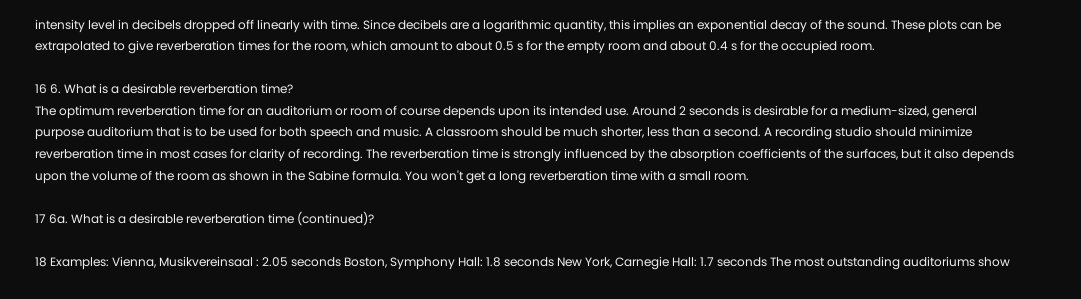intensity level in decibels dropped off linearly with time. Since decibels are a logarithmic quantity, this implies an exponential decay of the sound. These plots can be extrapolated to give reverberation times for the room, which amount to about 0.5 s for the empty room and about 0.4 s for the occupied room.

16 6. What is a desirable reverberation time?
The optimum reverberation time for an auditorium or room of course depends upon its intended use. Around 2 seconds is desirable for a medium-sized, general purpose auditorium that is to be used for both speech and music. A classroom should be much shorter, less than a second. A recording studio should minimize reverberation time in most cases for clarity of recording. The reverberation time is strongly influenced by the absorption coefficients of the surfaces, but it also depends upon the volume of the room as shown in the Sabine formula. You won't get a long reverberation time with a small room.

17 6a. What is a desirable reverberation time (continued)?

18 Examples: Vienna, Musikvereinsaal : 2.05 seconds Boston, Symphony Hall: 1.8 seconds New York, Carnegie Hall: 1.7 seconds The most outstanding auditoriums show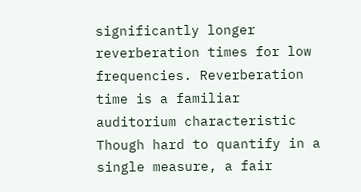significantly longer reverberation times for low frequencies. Reverberation time is a familiar auditorium characteristic Though hard to quantify in a single measure, a fair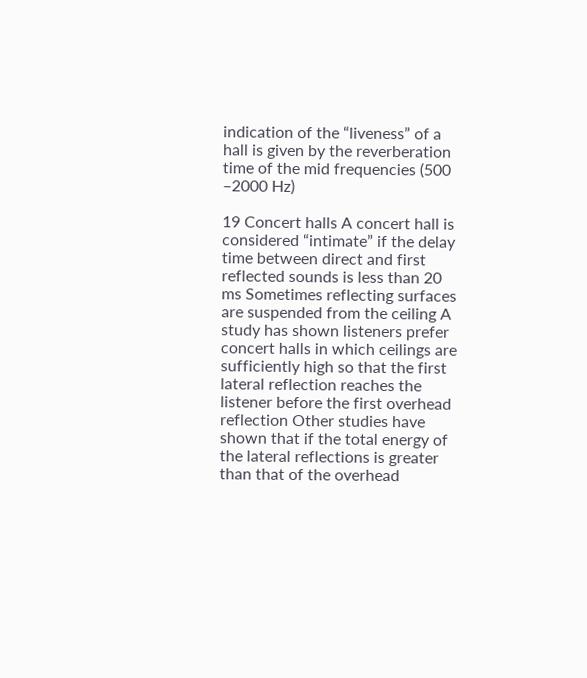indication of the “liveness” of a hall is given by the reverberation time of the mid frequencies (500 –2000 Hz)

19 Concert halls A concert hall is considered “intimate” if the delay time between direct and first reflected sounds is less than 20 ms Sometimes reflecting surfaces are suspended from the ceiling A study has shown listeners prefer concert halls in which ceilings are sufficiently high so that the first lateral reflection reaches the listener before the first overhead reflection Other studies have shown that if the total energy of the lateral reflections is greater than that of the overhead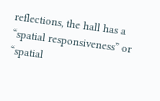reflections, the hall has a “spatial responsiveness” or “spatial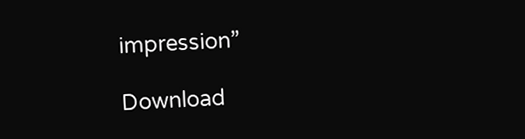impression”

Download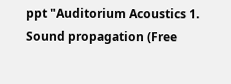ppt "Auditorium Acoustics 1. Sound propagation (Free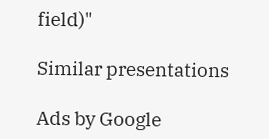field)"

Similar presentations

Ads by Google